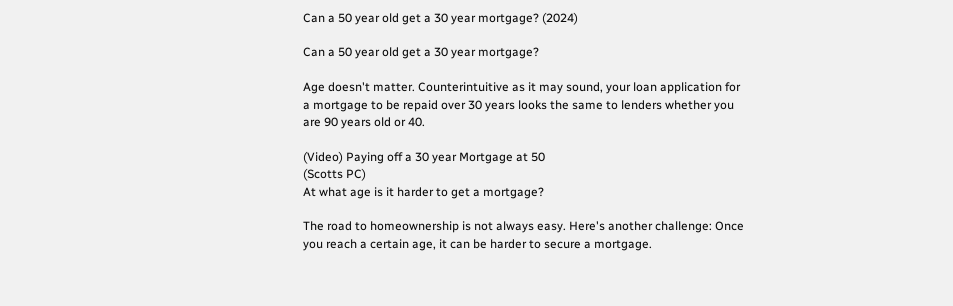Can a 50 year old get a 30 year mortgage? (2024)

Can a 50 year old get a 30 year mortgage?

Age doesn't matter. Counterintuitive as it may sound, your loan application for a mortgage to be repaid over 30 years looks the same to lenders whether you are 90 years old or 40.

(Video) Paying off a 30 year Mortgage at 50
(Scotts PC)
At what age is it harder to get a mortgage?

The road to homeownership is not always easy. Here's another challenge: Once you reach a certain age, it can be harder to secure a mortgage.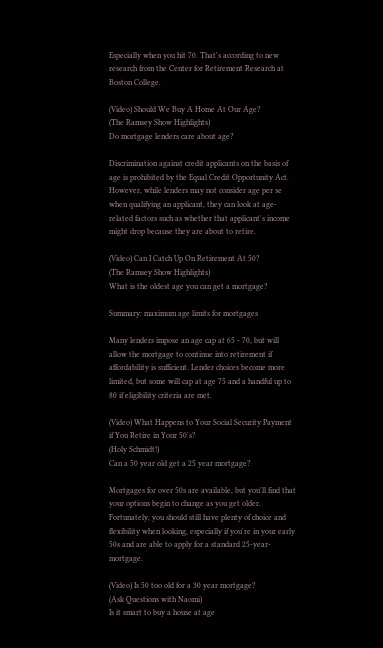Especially when you hit 70. That's according to new research from the Center for Retirement Research at Boston College.

(Video) Should We Buy A Home At Our Age?
(The Ramsey Show Highlights)
Do mortgage lenders care about age?

Discrimination against credit applicants on the basis of age is prohibited by the Equal Credit Opportunity Act. However, while lenders may not consider age per se when qualifying an applicant, they can look at age-related factors such as whether that applicant's income might drop because they are about to retire.

(Video) Can I Catch Up On Retirement At 50?
(The Ramsey Show Highlights)
What is the oldest age you can get a mortgage?

Summary: maximum age limits for mortgages

Many lenders impose an age cap at 65 - 70, but will allow the mortgage to continue into retirement if affordability is sufficient. Lender choices become more limited, but some will cap at age 75 and a handful up to 80 if eligibility criteria are met.

(Video) What Happens to Your Social Security Payment if You Retire in Your 50's?
(Holy Schmidt!)
Can a 50 year old get a 25 year mortgage?

Mortgages for over 50s are available, but you'll find that your options begin to change as you get older. Fortunately, you should still have plenty of choice and flexibility when looking, especially if you're in your early 50s and are able to apply for a standard 25-year-mortgage.

(Video) Is 50 too old for a 30 year mortgage?
(Ask Questions with Naomi)
Is it smart to buy a house at age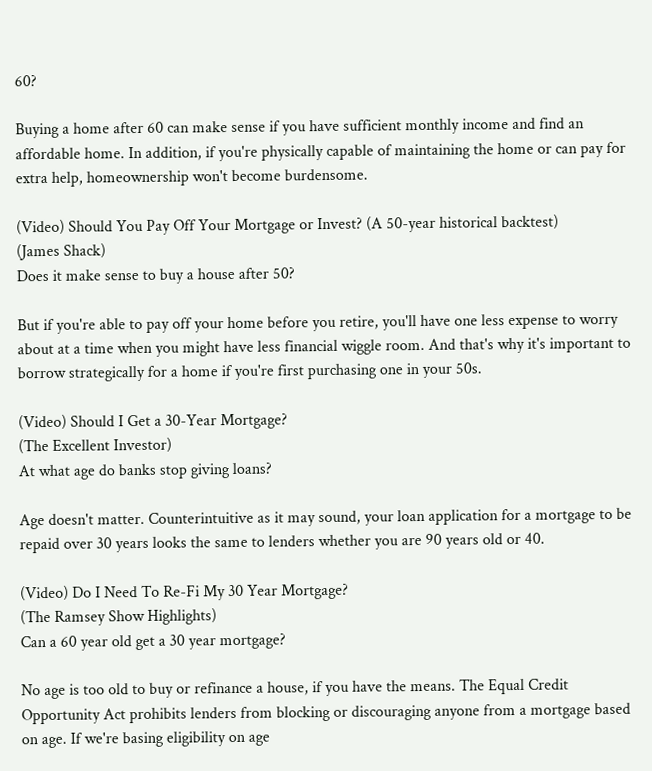60?

Buying a home after 60 can make sense if you have sufficient monthly income and find an affordable home. In addition, if you're physically capable of maintaining the home or can pay for extra help, homeownership won't become burdensome.

(Video) Should You Pay Off Your Mortgage or Invest? (A 50-year historical backtest)
(James Shack)
Does it make sense to buy a house after 50?

But if you're able to pay off your home before you retire, you'll have one less expense to worry about at a time when you might have less financial wiggle room. And that's why it's important to borrow strategically for a home if you're first purchasing one in your 50s.

(Video) Should I Get a 30-Year Mortgage?
(The Excellent Investor)
At what age do banks stop giving loans?

Age doesn't matter. Counterintuitive as it may sound, your loan application for a mortgage to be repaid over 30 years looks the same to lenders whether you are 90 years old or 40.

(Video) Do I Need To Re-Fi My 30 Year Mortgage?
(The Ramsey Show Highlights)
Can a 60 year old get a 30 year mortgage?

No age is too old to buy or refinance a house, if you have the means. The Equal Credit Opportunity Act prohibits lenders from blocking or discouraging anyone from a mortgage based on age. If we're basing eligibility on age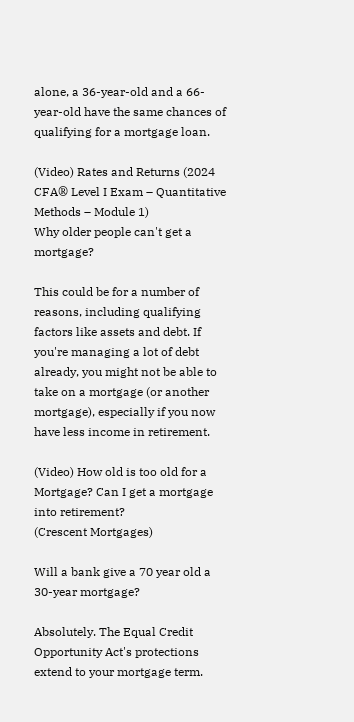alone, a 36-year-old and a 66-year-old have the same chances of qualifying for a mortgage loan.

(Video) Rates and Returns (2024 CFA® Level I Exam – Quantitative Methods – Module 1)
Why older people can't get a mortgage?

This could be for a number of reasons, including qualifying factors like assets and debt. If you're managing a lot of debt already, you might not be able to take on a mortgage (or another mortgage), especially if you now have less income in retirement.

(Video) How old is too old for a Mortgage? Can I get a mortgage into retirement?
(Crescent Mortgages)

Will a bank give a 70 year old a 30-year mortgage?

Absolutely. The Equal Credit Opportunity Act's protections extend to your mortgage term.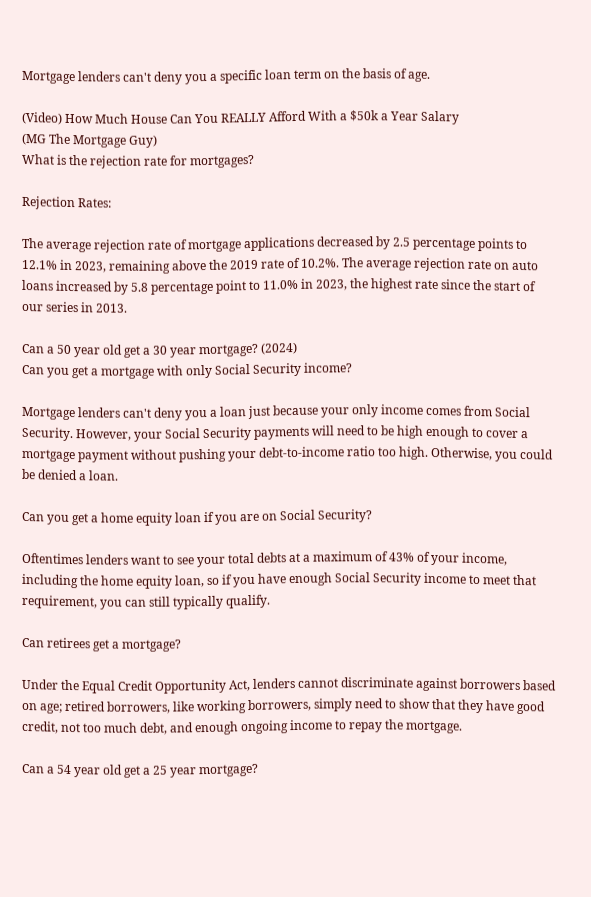Mortgage lenders can't deny you a specific loan term on the basis of age.

(Video) How Much House Can You REALLY Afford With a $50k a Year Salary
(MG The Mortgage Guy)
What is the rejection rate for mortgages?

Rejection Rates:

The average rejection rate of mortgage applications decreased by 2.5 percentage points to 12.1% in 2023, remaining above the 2019 rate of 10.2%. The average rejection rate on auto loans increased by 5.8 percentage point to 11.0% in 2023, the highest rate since the start of our series in 2013.

Can a 50 year old get a 30 year mortgage? (2024)
Can you get a mortgage with only Social Security income?

Mortgage lenders can't deny you a loan just because your only income comes from Social Security. However, your Social Security payments will need to be high enough to cover a mortgage payment without pushing your debt-to-income ratio too high. Otherwise, you could be denied a loan.

Can you get a home equity loan if you are on Social Security?

Oftentimes lenders want to see your total debts at a maximum of 43% of your income, including the home equity loan, so if you have enough Social Security income to meet that requirement, you can still typically qualify.

Can retirees get a mortgage?

Under the Equal Credit Opportunity Act, lenders cannot discriminate against borrowers based on age; retired borrowers, like working borrowers, simply need to show that they have good credit, not too much debt, and enough ongoing income to repay the mortgage.

Can a 54 year old get a 25 year mortgage?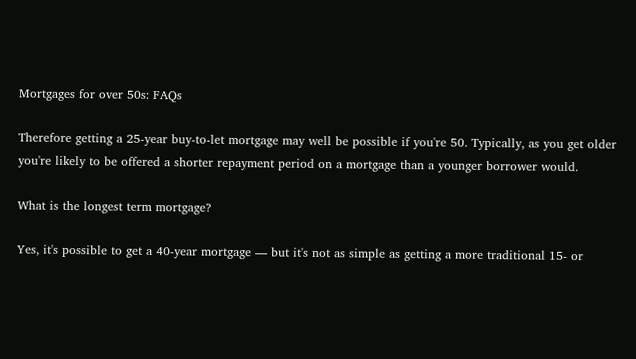Mortgages for over 50s: FAQs

Therefore getting a 25-year buy-to-let mortgage may well be possible if you're 50. Typically, as you get older you're likely to be offered a shorter repayment period on a mortgage than a younger borrower would.

What is the longest term mortgage?

Yes, it's possible to get a 40-year mortgage — but it's not as simple as getting a more traditional 15- or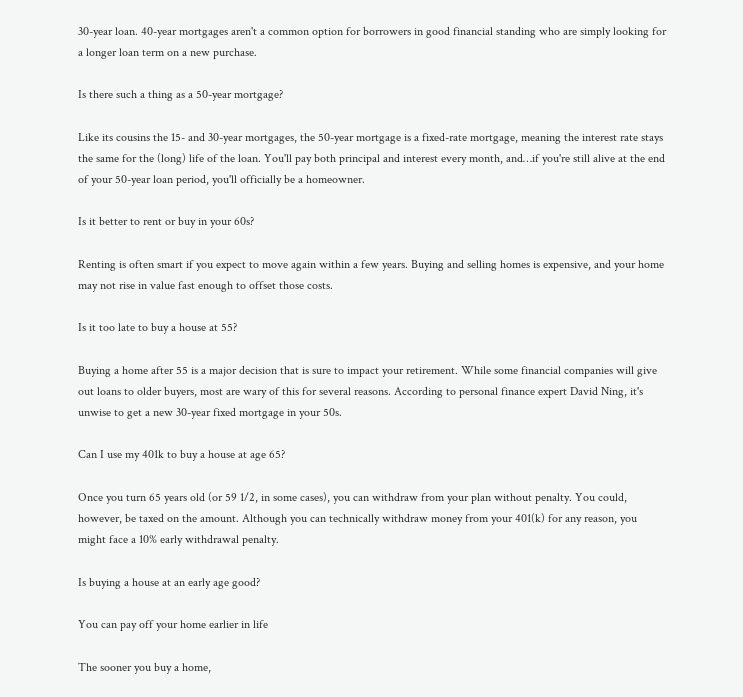30-year loan. 40-year mortgages aren't a common option for borrowers in good financial standing who are simply looking for a longer loan term on a new purchase.

Is there such a thing as a 50-year mortgage?

Like its cousins the 15- and 30-year mortgages, the 50-year mortgage is a fixed-rate mortgage, meaning the interest rate stays the same for the (long) life of the loan. You'll pay both principal and interest every month, and…if you're still alive at the end of your 50-year loan period, you'll officially be a homeowner.

Is it better to rent or buy in your 60s?

Renting is often smart if you expect to move again within a few years. Buying and selling homes is expensive, and your home may not rise in value fast enough to offset those costs.

Is it too late to buy a house at 55?

Buying a home after 55 is a major decision that is sure to impact your retirement. While some financial companies will give out loans to older buyers, most are wary of this for several reasons. According to personal finance expert David Ning, it's unwise to get a new 30-year fixed mortgage in your 50s.

Can I use my 401k to buy a house at age 65?

Once you turn 65 years old (or 59 1/2, in some cases), you can withdraw from your plan without penalty. You could, however, be taxed on the amount. Although you can technically withdraw money from your 401(k) for any reason, you might face a 10% early withdrawal penalty.

Is buying a house at an early age good?

You can pay off your home earlier in life

The sooner you buy a home,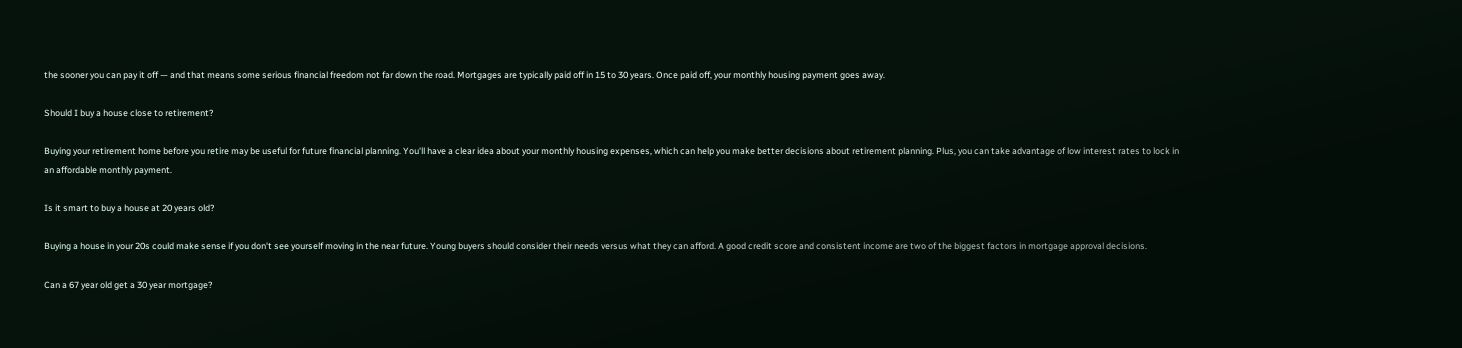the sooner you can pay it off — and that means some serious financial freedom not far down the road. Mortgages are typically paid off in 15 to 30 years. Once paid off, your monthly housing payment goes away.

Should I buy a house close to retirement?

Buying your retirement home before you retire may be useful for future financial planning. You'll have a clear idea about your monthly housing expenses, which can help you make better decisions about retirement planning. Plus, you can take advantage of low interest rates to lock in an affordable monthly payment.

Is it smart to buy a house at 20 years old?

Buying a house in your 20s could make sense if you don't see yourself moving in the near future. Young buyers should consider their needs versus what they can afford. A good credit score and consistent income are two of the biggest factors in mortgage approval decisions.

Can a 67 year old get a 30 year mortgage?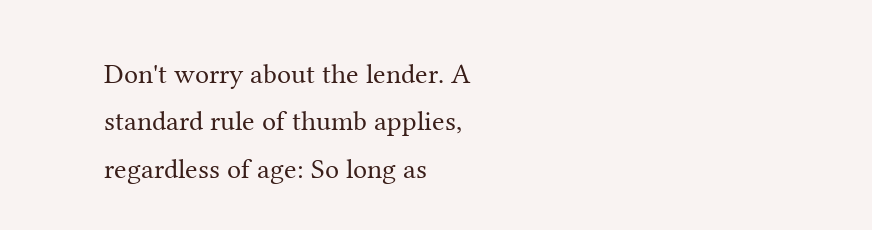Don't worry about the lender. A standard rule of thumb applies, regardless of age: So long as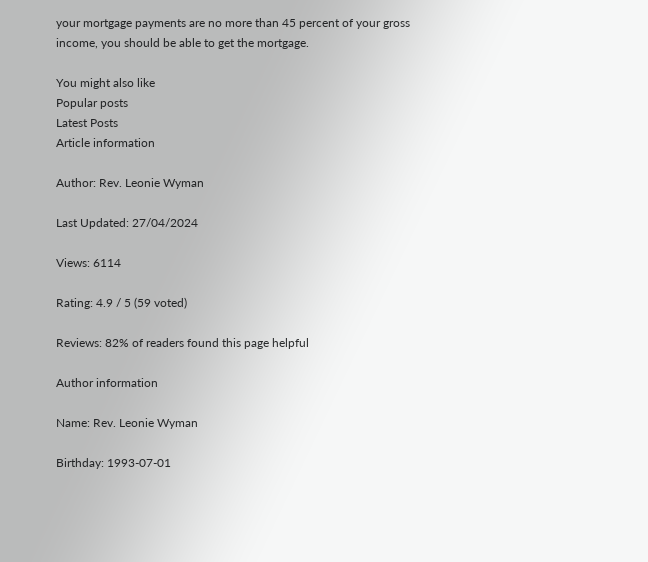your mortgage payments are no more than 45 percent of your gross income, you should be able to get the mortgage.

You might also like
Popular posts
Latest Posts
Article information

Author: Rev. Leonie Wyman

Last Updated: 27/04/2024

Views: 6114

Rating: 4.9 / 5 (59 voted)

Reviews: 82% of readers found this page helpful

Author information

Name: Rev. Leonie Wyman

Birthday: 1993-07-01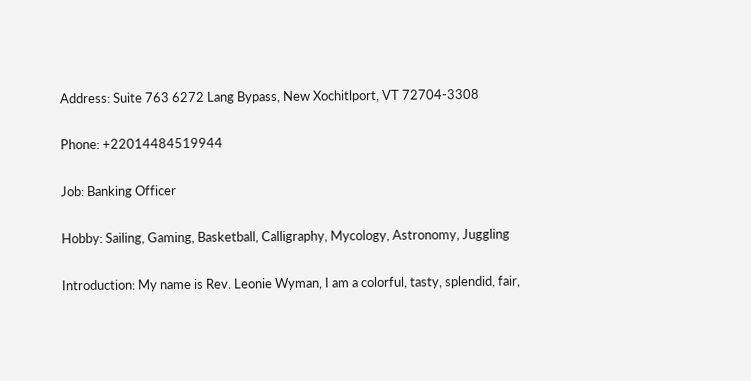Address: Suite 763 6272 Lang Bypass, New Xochitlport, VT 72704-3308

Phone: +22014484519944

Job: Banking Officer

Hobby: Sailing, Gaming, Basketball, Calligraphy, Mycology, Astronomy, Juggling

Introduction: My name is Rev. Leonie Wyman, I am a colorful, tasty, splendid, fair,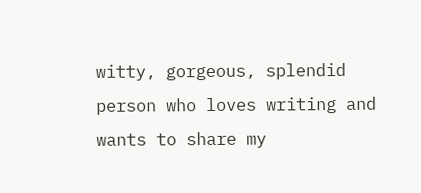witty, gorgeous, splendid person who loves writing and wants to share my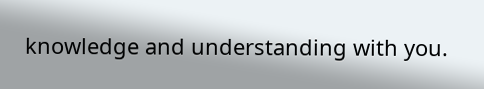knowledge and understanding with you.